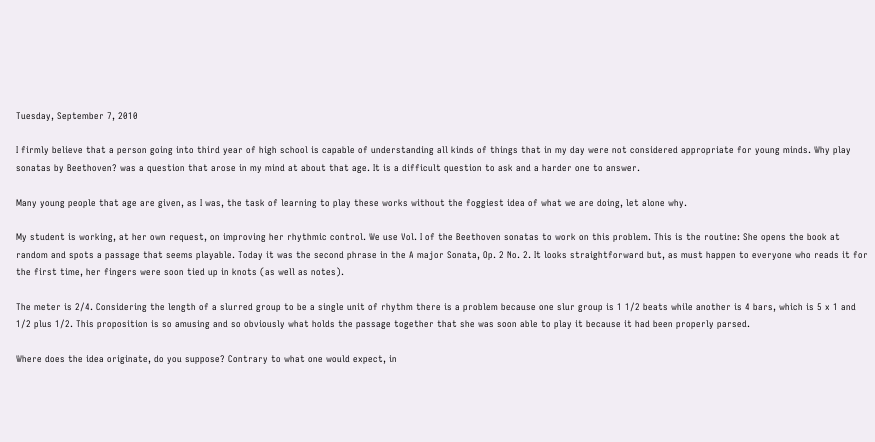Tuesday, September 7, 2010

I firmly believe that a person going into third year of high school is capable of understanding all kinds of things that in my day were not considered appropriate for young minds. Why play sonatas by Beethoven? was a question that arose in my mind at about that age. It is a difficult question to ask and a harder one to answer.

Many young people that age are given, as I was, the task of learning to play these works without the foggiest idea of what we are doing, let alone why.

My student is working, at her own request, on improving her rhythmic control. We use Vol. I of the Beethoven sonatas to work on this problem. This is the routine: She opens the book at random and spots a passage that seems playable. Today it was the second phrase in the A major Sonata, Op. 2 No. 2. It looks straightforward but, as must happen to everyone who reads it for the first time, her fingers were soon tied up in knots (as well as notes).

The meter is 2/4. Considering the length of a slurred group to be a single unit of rhythm there is a problem because one slur group is 1 1/2 beats while another is 4 bars, which is 5 x 1 and 1/2 plus 1/2. This proposition is so amusing and so obviously what holds the passage together that she was soon able to play it because it had been properly parsed.

Where does the idea originate, do you suppose? Contrary to what one would expect, in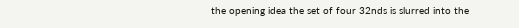the opening idea the set of four 32nds is slurred into the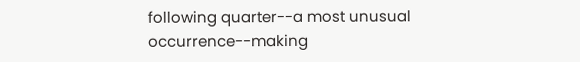following quarter--a most unusual occurrence--making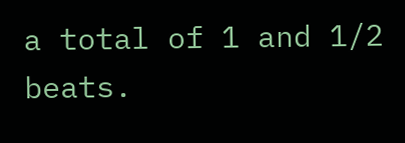a total of 1 and 1/2 beats.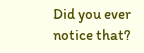Did you ever notice that?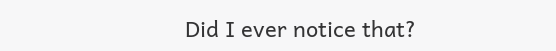Did I ever notice that?